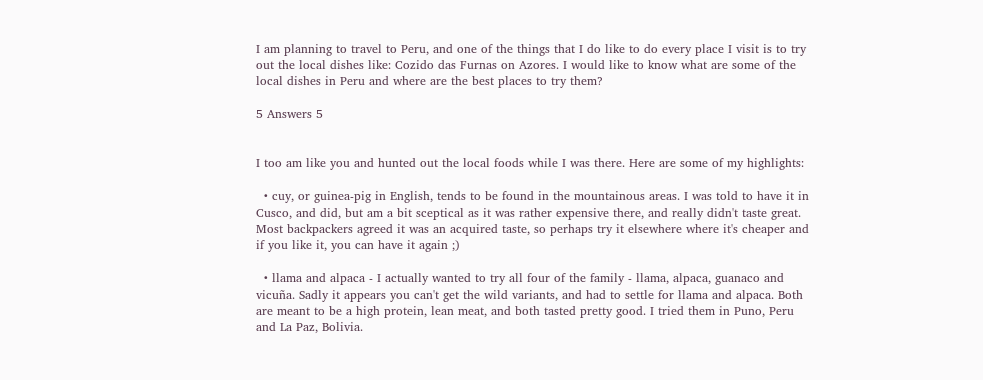I am planning to travel to Peru, and one of the things that I do like to do every place I visit is to try out the local dishes like: Cozido das Furnas on Azores. I would like to know what are some of the local dishes in Peru and where are the best places to try them?

5 Answers 5


I too am like you and hunted out the local foods while I was there. Here are some of my highlights:

  • cuy, or guinea-pig in English, tends to be found in the mountainous areas. I was told to have it in Cusco, and did, but am a bit sceptical as it was rather expensive there, and really didn't taste great. Most backpackers agreed it was an acquired taste, so perhaps try it elsewhere where it's cheaper and if you like it, you can have it again ;)

  • llama and alpaca - I actually wanted to try all four of the family - llama, alpaca, guanaco and vicuña. Sadly it appears you can't get the wild variants, and had to settle for llama and alpaca. Both are meant to be a high protein, lean meat, and both tasted pretty good. I tried them in Puno, Peru and La Paz, Bolivia.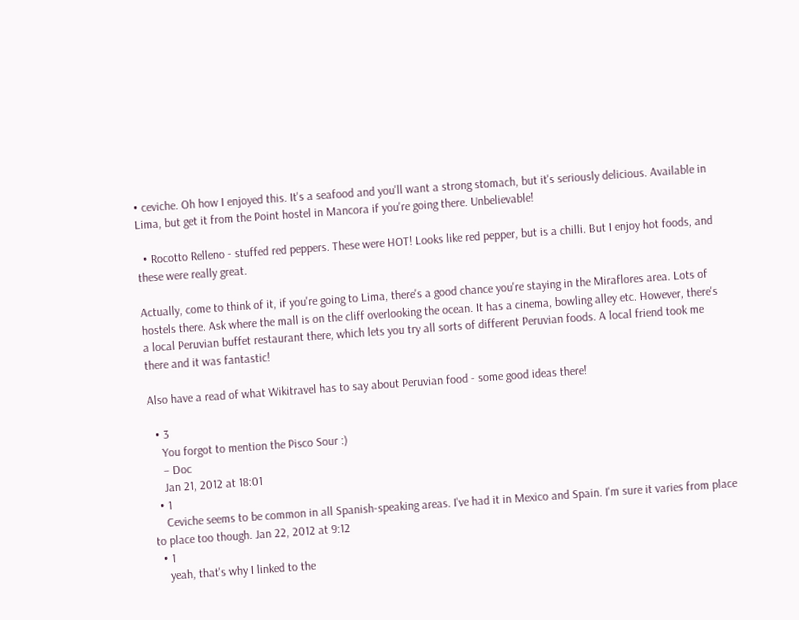• ceviche. Oh how I enjoyed this. It's a seafood and you'll want a strong stomach, but it's seriously delicious. Available in Lima, but get it from the Point hostel in Mancora if you're going there. Unbelievable!

  • Rocotto Relleno - stuffed red peppers. These were HOT! Looks like red pepper, but is a chilli. But I enjoy hot foods, and these were really great.

Actually, come to think of it, if you're going to Lima, there's a good chance you're staying in the Miraflores area. Lots of hostels there. Ask where the mall is on the cliff overlooking the ocean. It has a cinema, bowling alley etc. However, there's a local Peruvian buffet restaurant there, which lets you try all sorts of different Peruvian foods. A local friend took me there and it was fantastic!

Also have a read of what Wikitravel has to say about Peruvian food - some good ideas there!

  • 3
    You forgot to mention the Pisco Sour :)
    – Doc
    Jan 21, 2012 at 18:01
  • 1
    Ceviche seems to be common in all Spanish-speaking areas. I've had it in Mexico and Spain. I'm sure it varies from place to place too though. Jan 22, 2012 at 9:12
  • 1
    yeah, that's why I linked to the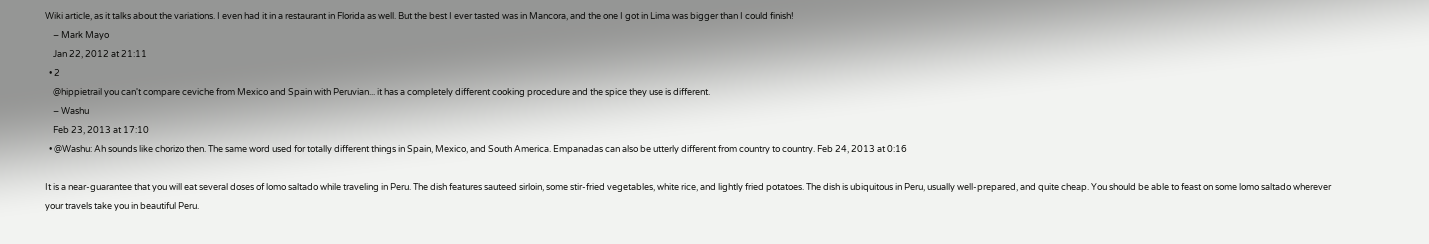Wiki article, as it talks about the variations. I even had it in a restaurant in Florida as well. But the best I ever tasted was in Mancora, and the one I got in Lima was bigger than I could finish!
    – Mark Mayo
    Jan 22, 2012 at 21:11
  • 2
    @hippietrail you can't compare ceviche from Mexico and Spain with Peruvian... it has a completely different cooking procedure and the spice they use is different.
    – Washu
    Feb 23, 2013 at 17:10
  • @Washu: Ah sounds like chorizo then. The same word used for totally different things in Spain, Mexico, and South America. Empanadas can also be utterly different from country to country. Feb 24, 2013 at 0:16

It is a near-guarantee that you will eat several doses of lomo saltado while traveling in Peru. The dish features sauteed sirloin, some stir-fried vegetables, white rice, and lightly fried potatoes. The dish is ubiquitous in Peru, usually well-prepared, and quite cheap. You should be able to feast on some lomo saltado wherever your travels take you in beautiful Peru.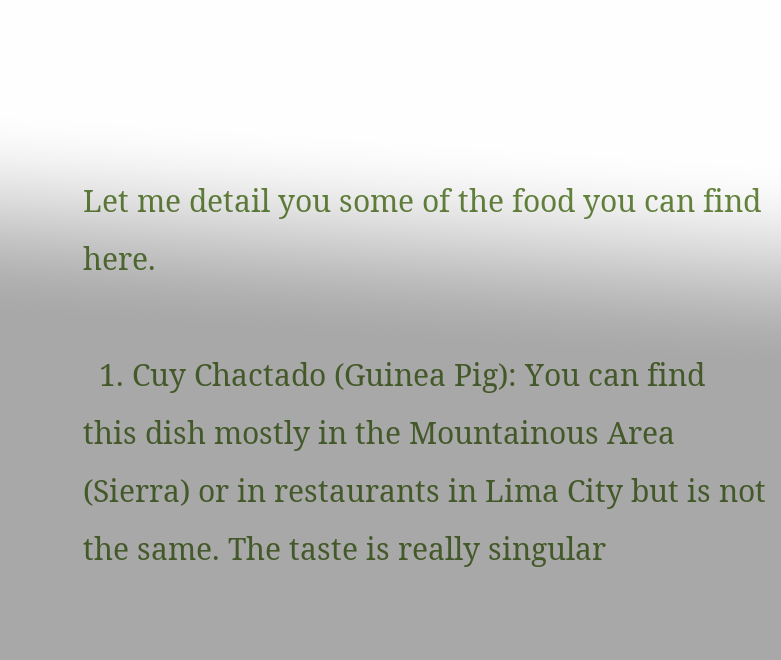Let me detail you some of the food you can find here.

  1. Cuy Chactado (Guinea Pig): You can find this dish mostly in the Mountainous Area (Sierra) or in restaurants in Lima City but is not the same. The taste is really singular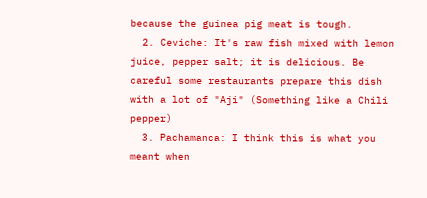because the guinea pig meat is tough.
  2. Ceviche: It's raw fish mixed with lemon juice, pepper salt; it is delicious. Be careful some restaurants prepare this dish with a lot of "Aji" (Something like a Chili pepper)
  3. Pachamanca: I think this is what you meant when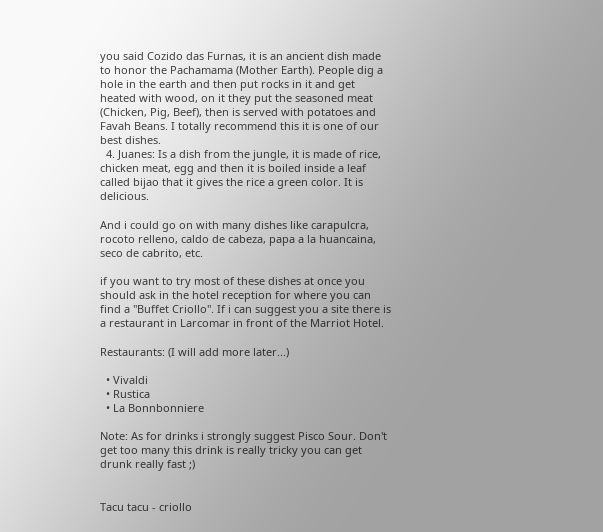you said Cozido das Furnas, it is an ancient dish made to honor the Pachamama (Mother Earth). People dig a hole in the earth and then put rocks in it and get heated with wood, on it they put the seasoned meat (Chicken, Pig, Beef), then is served with potatoes and Favah Beans. I totally recommend this it is one of our best dishes.
  4. Juanes: Is a dish from the jungle, it is made of rice, chicken meat, egg and then it is boiled inside a leaf called bijao that it gives the rice a green color. It is delicious.

And i could go on with many dishes like carapulcra, rocoto relleno, caldo de cabeza, papa a la huancaina, seco de cabrito, etc.

if you want to try most of these dishes at once you should ask in the hotel reception for where you can find a "Buffet Criollo". If i can suggest you a site there is a restaurant in Larcomar in front of the Marriot Hotel.

Restaurants: (I will add more later...)

  • Vivaldi
  • Rustica
  • La Bonnbonniere

Note: As for drinks i strongly suggest Pisco Sour. Don't get too many this drink is really tricky you can get drunk really fast ;)


Tacu tacu - criollo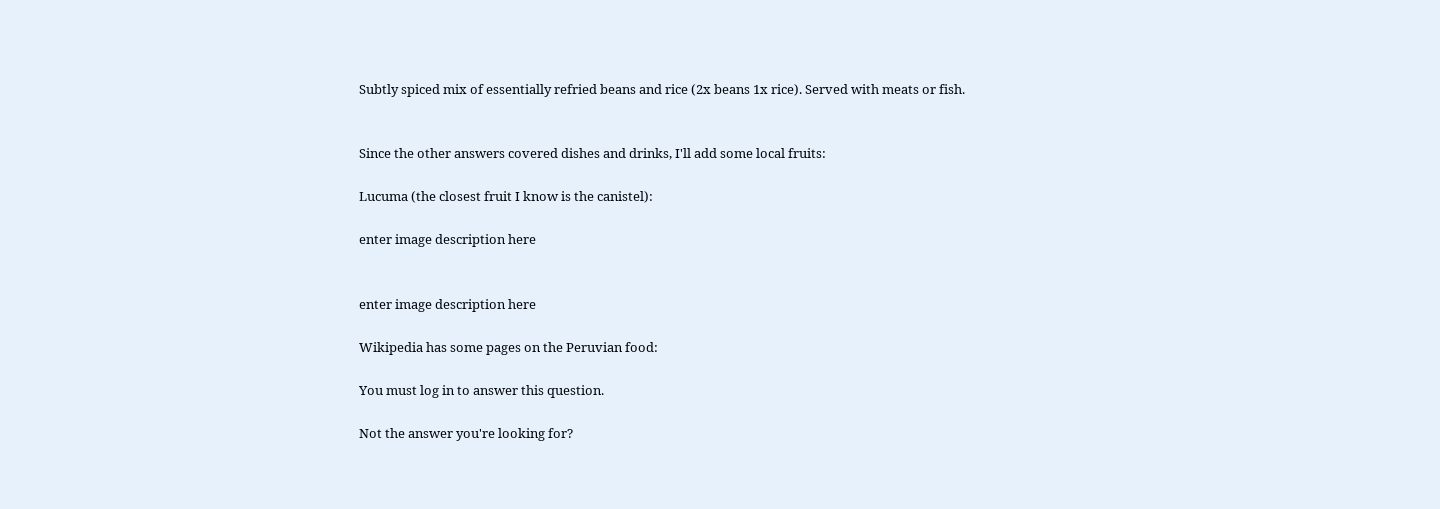Subtly spiced mix of essentially refried beans and rice (2x beans 1x rice). Served with meats or fish.


Since the other answers covered dishes and drinks, I'll add some local fruits:

Lucuma (the closest fruit I know is the canistel):

enter image description here


enter image description here

Wikipedia has some pages on the Peruvian food:

You must log in to answer this question.

Not the answer you're looking for?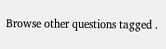Browse other questions tagged .